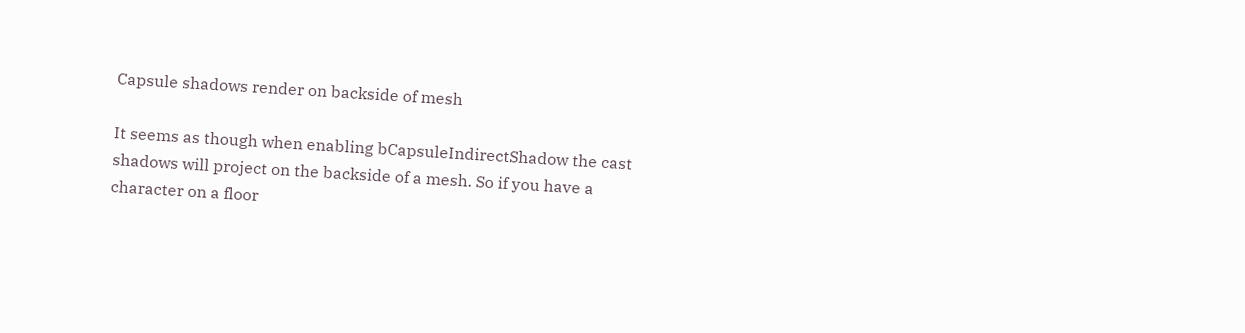Capsule shadows render on backside of mesh

It seems as though when enabling bCapsuleIndirectShadow the cast shadows will project on the backside of a mesh. So if you have a character on a floor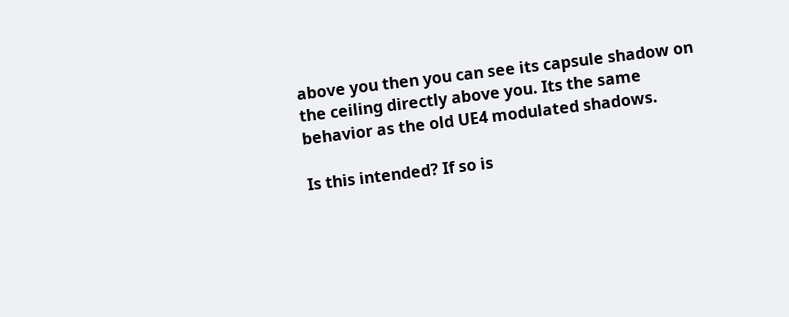above you then you can see its capsule shadow on the ceiling directly above you. Its the same behavior as the old UE4 modulated shadows.

Is this intended? If so is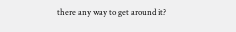there any way to get around it?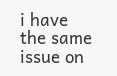i have the same issue on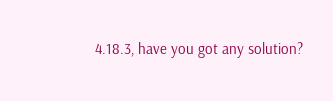4.18.3, have you got any solution?